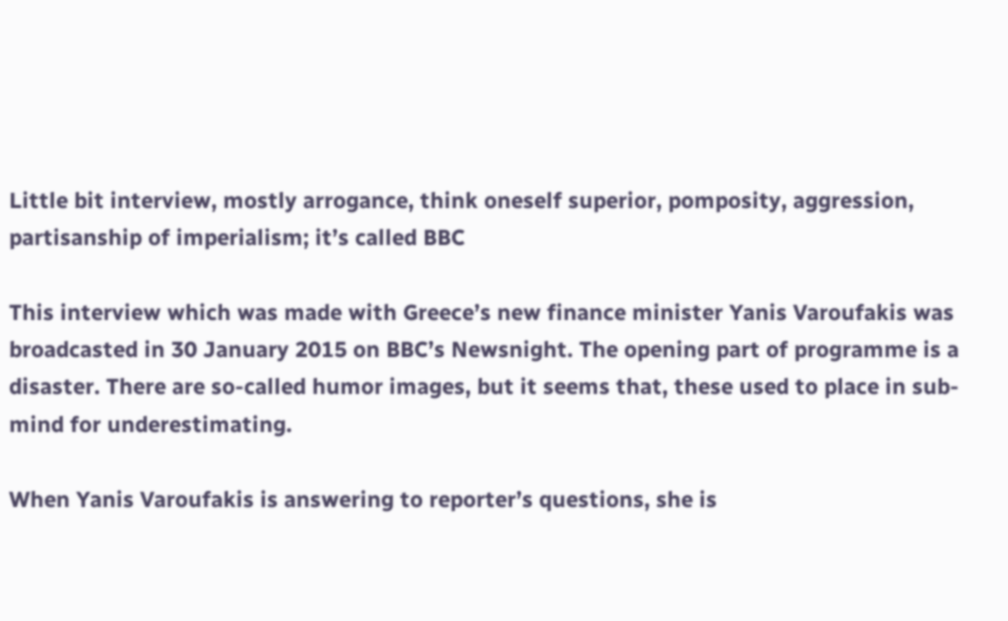Little bit interview, mostly arrogance, think oneself superior, pomposity, aggression, partisanship of imperialism; it’s called BBC

This interview which was made with Greece’s new finance minister Yanis Varoufakis was broadcasted in 30 January 2015 on BBC’s Newsnight. The opening part of programme is a disaster. There are so-called humor images, but it seems that, these used to place in sub-mind for underestimating.

When Yanis Varoufakis is answering to reporter’s questions, she is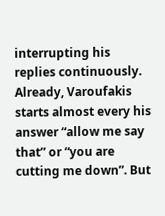interrupting his replies continuously. Already, Varoufakis starts almost every his answer “allow me say that” or “you are cutting me down”. But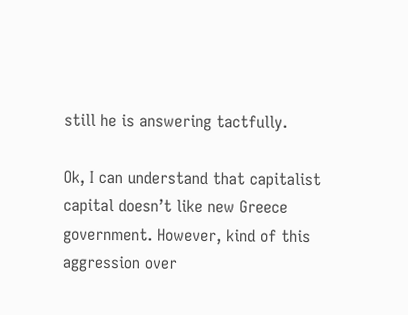still he is answering tactfully.

Ok, I can understand that capitalist capital doesn’t like new Greece government. However, kind of this aggression over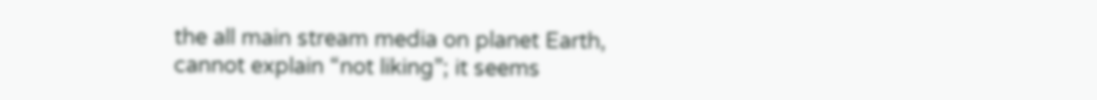the all main stream media on planet Earth, cannot explain “not liking”; it seems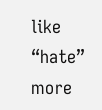like “hate” more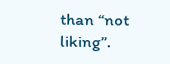than “not liking”.